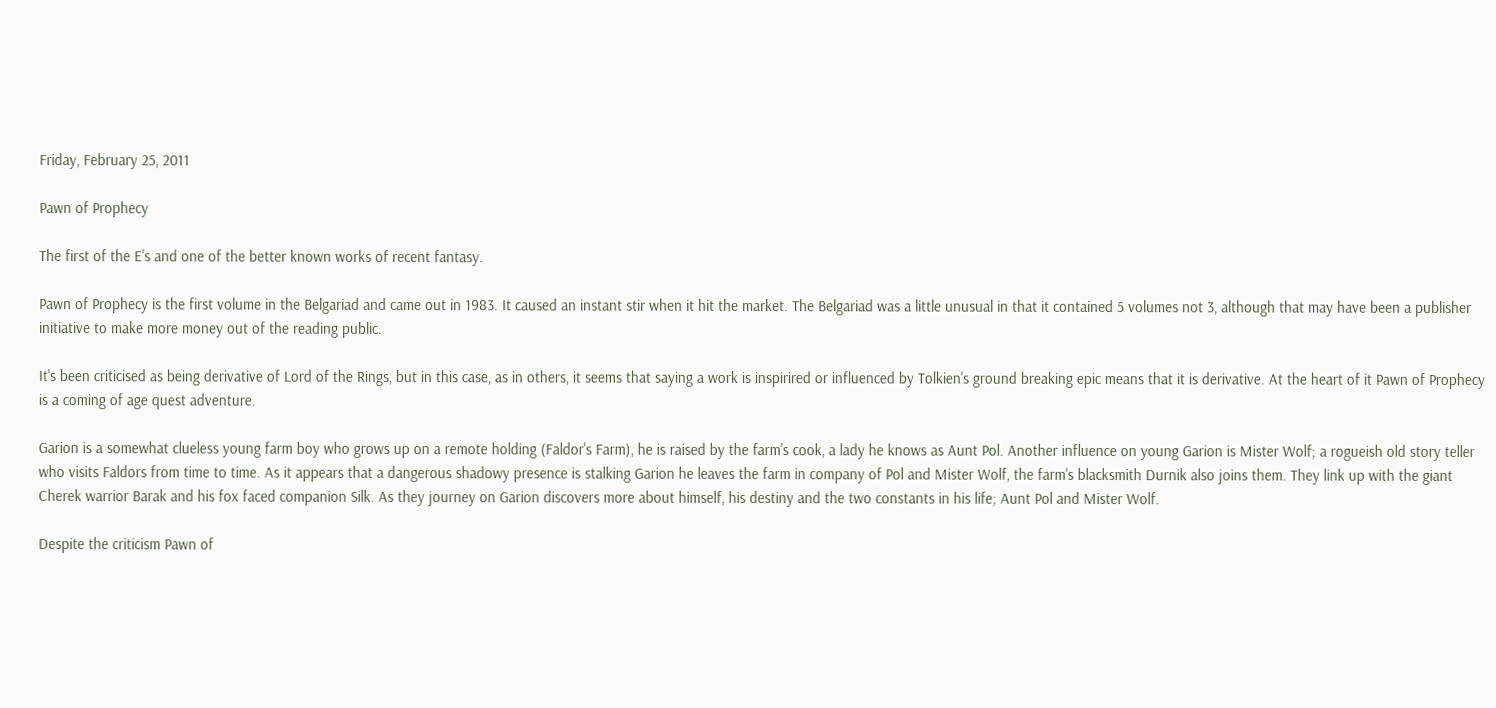Friday, February 25, 2011

Pawn of Prophecy

The first of the E's and one of the better known works of recent fantasy.

Pawn of Prophecy is the first volume in the Belgariad and came out in 1983. It caused an instant stir when it hit the market. The Belgariad was a little unusual in that it contained 5 volumes not 3, although that may have been a publisher initiative to make more money out of the reading public.

It's been criticised as being derivative of Lord of the Rings, but in this case, as in others, it seems that saying a work is inspirired or influenced by Tolkien's ground breaking epic means that it is derivative. At the heart of it Pawn of Prophecy is a coming of age quest adventure.

Garion is a somewhat clueless young farm boy who grows up on a remote holding (Faldor's Farm), he is raised by the farm's cook, a lady he knows as Aunt Pol. Another influence on young Garion is Mister Wolf; a rogueish old story teller who visits Faldors from time to time. As it appears that a dangerous shadowy presence is stalking Garion he leaves the farm in company of Pol and Mister Wolf, the farm's blacksmith Durnik also joins them. They link up with the giant Cherek warrior Barak and his fox faced companion Silk. As they journey on Garion discovers more about himself, his destiny and the two constants in his life; Aunt Pol and Mister Wolf.

Despite the criticism Pawn of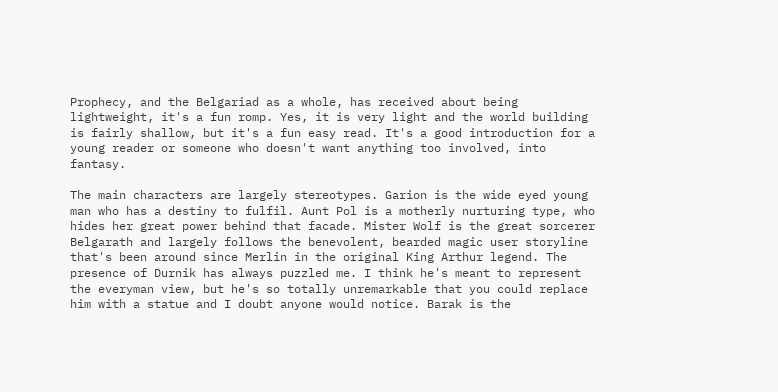Prophecy, and the Belgariad as a whole, has received about being lightweight, it's a fun romp. Yes, it is very light and the world building is fairly shallow, but it's a fun easy read. It's a good introduction for a young reader or someone who doesn't want anything too involved, into fantasy.

The main characters are largely stereotypes. Garion is the wide eyed young man who has a destiny to fulfil. Aunt Pol is a motherly nurturing type, who hides her great power behind that facade. Mister Wolf is the great sorcerer Belgarath and largely follows the benevolent, bearded magic user storyline that's been around since Merlin in the original King Arthur legend. The presence of Durnik has always puzzled me. I think he's meant to represent the everyman view, but he's so totally unremarkable that you could replace him with a statue and I doubt anyone would notice. Barak is the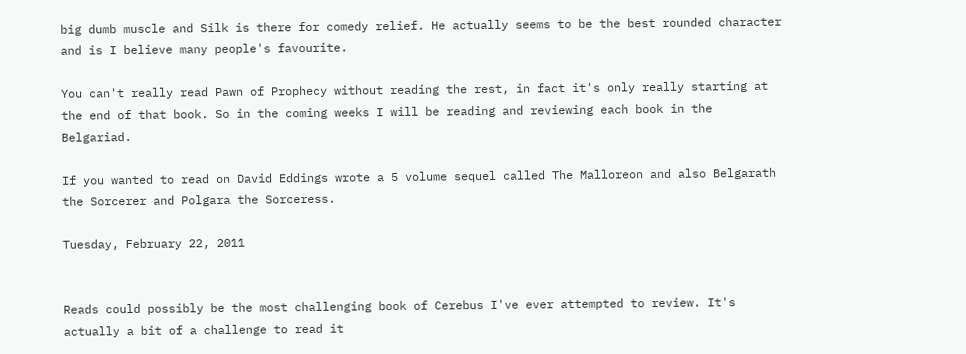big dumb muscle and Silk is there for comedy relief. He actually seems to be the best rounded character and is I believe many people's favourite.

You can't really read Pawn of Prophecy without reading the rest, in fact it's only really starting at the end of that book. So in the coming weeks I will be reading and reviewing each book in the Belgariad.

If you wanted to read on David Eddings wrote a 5 volume sequel called The Malloreon and also Belgarath the Sorcerer and Polgara the Sorceress.

Tuesday, February 22, 2011


Reads could possibly be the most challenging book of Cerebus I've ever attempted to review. It's actually a bit of a challenge to read it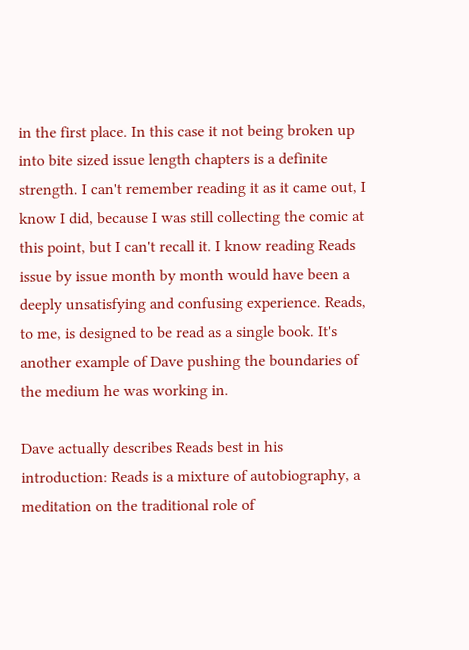in the first place. In this case it not being broken up into bite sized issue length chapters is a definite strength. I can't remember reading it as it came out, I know I did, because I was still collecting the comic at this point, but I can't recall it. I know reading Reads issue by issue month by month would have been a deeply unsatisfying and confusing experience. Reads, to me, is designed to be read as a single book. It's another example of Dave pushing the boundaries of the medium he was working in.

Dave actually describes Reads best in his introduction: Reads is a mixture of autobiography, a meditation on the traditional role of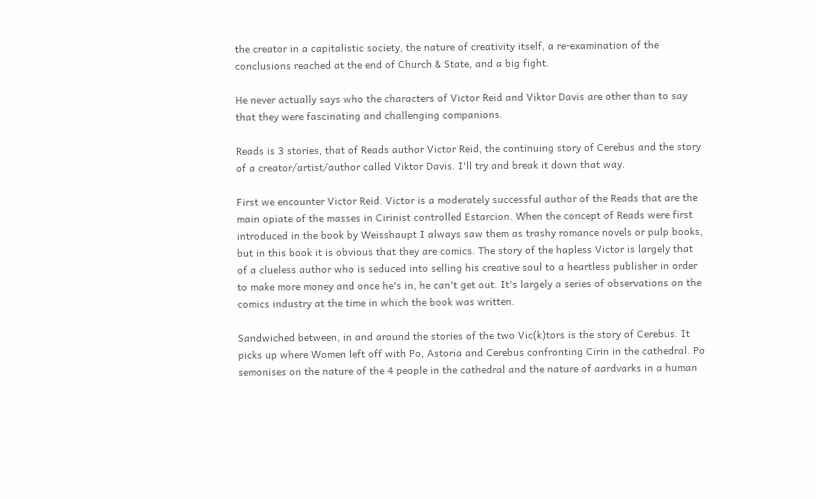the creator in a capitalistic society, the nature of creativity itself, a re-examination of the conclusions reached at the end of Church & State, and a big fight.

He never actually says who the characters of Victor Reid and Viktor Davis are other than to say that they were fascinating and challenging companions.

Reads is 3 stories, that of Reads author Victor Reid, the continuing story of Cerebus and the story of a creator/artist/author called Viktor Davis. I'll try and break it down that way.

First we encounter Victor Reid. Victor is a moderately successful author of the Reads that are the main opiate of the masses in Cirinist controlled Estarcion. When the concept of Reads were first introduced in the book by Weisshaupt I always saw them as trashy romance novels or pulp books, but in this book it is obvious that they are comics. The story of the hapless Victor is largely that of a clueless author who is seduced into selling his creative soul to a heartless publisher in order to make more money and once he's in, he can't get out. It's largely a series of observations on the comics industry at the time in which the book was written.

Sandwiched between, in and around the stories of the two Vic(k)tors is the story of Cerebus. It picks up where Women left off with Po, Astoria and Cerebus confronting Cirin in the cathedral. Po semonises on the nature of the 4 people in the cathedral and the nature of aardvarks in a human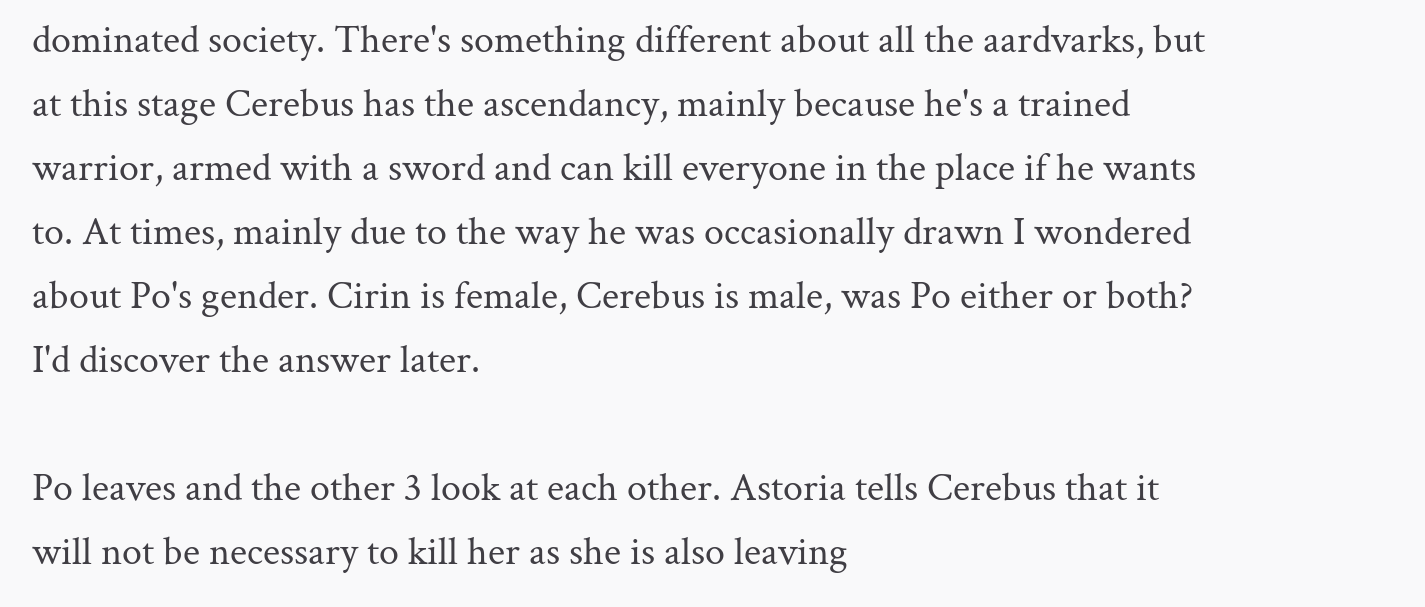dominated society. There's something different about all the aardvarks, but at this stage Cerebus has the ascendancy, mainly because he's a trained warrior, armed with a sword and can kill everyone in the place if he wants to. At times, mainly due to the way he was occasionally drawn I wondered about Po's gender. Cirin is female, Cerebus is male, was Po either or both? I'd discover the answer later.

Po leaves and the other 3 look at each other. Astoria tells Cerebus that it will not be necessary to kill her as she is also leaving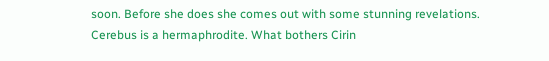soon. Before she does she comes out with some stunning revelations. Cerebus is a hermaphrodite. What bothers Cirin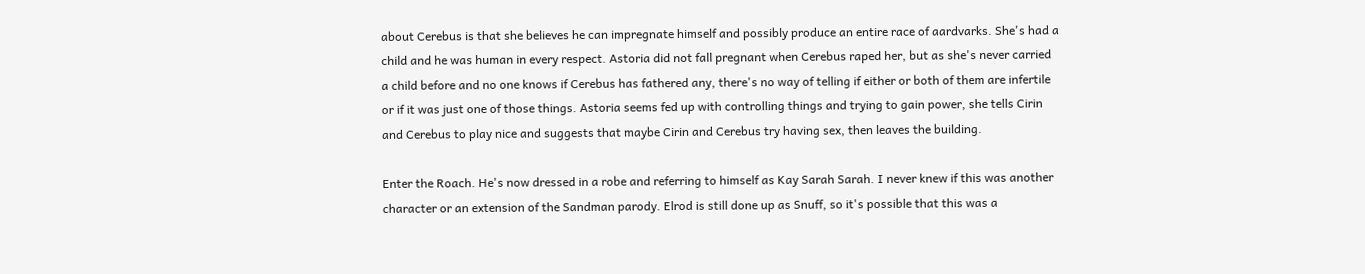about Cerebus is that she believes he can impregnate himself and possibly produce an entire race of aardvarks. She's had a child and he was human in every respect. Astoria did not fall pregnant when Cerebus raped her, but as she's never carried a child before and no one knows if Cerebus has fathered any, there's no way of telling if either or both of them are infertile or if it was just one of those things. Astoria seems fed up with controlling things and trying to gain power, she tells Cirin and Cerebus to play nice and suggests that maybe Cirin and Cerebus try having sex, then leaves the building.

Enter the Roach. He's now dressed in a robe and referring to himself as Kay Sarah Sarah. I never knew if this was another character or an extension of the Sandman parody. Elrod is still done up as Snuff, so it's possible that this was a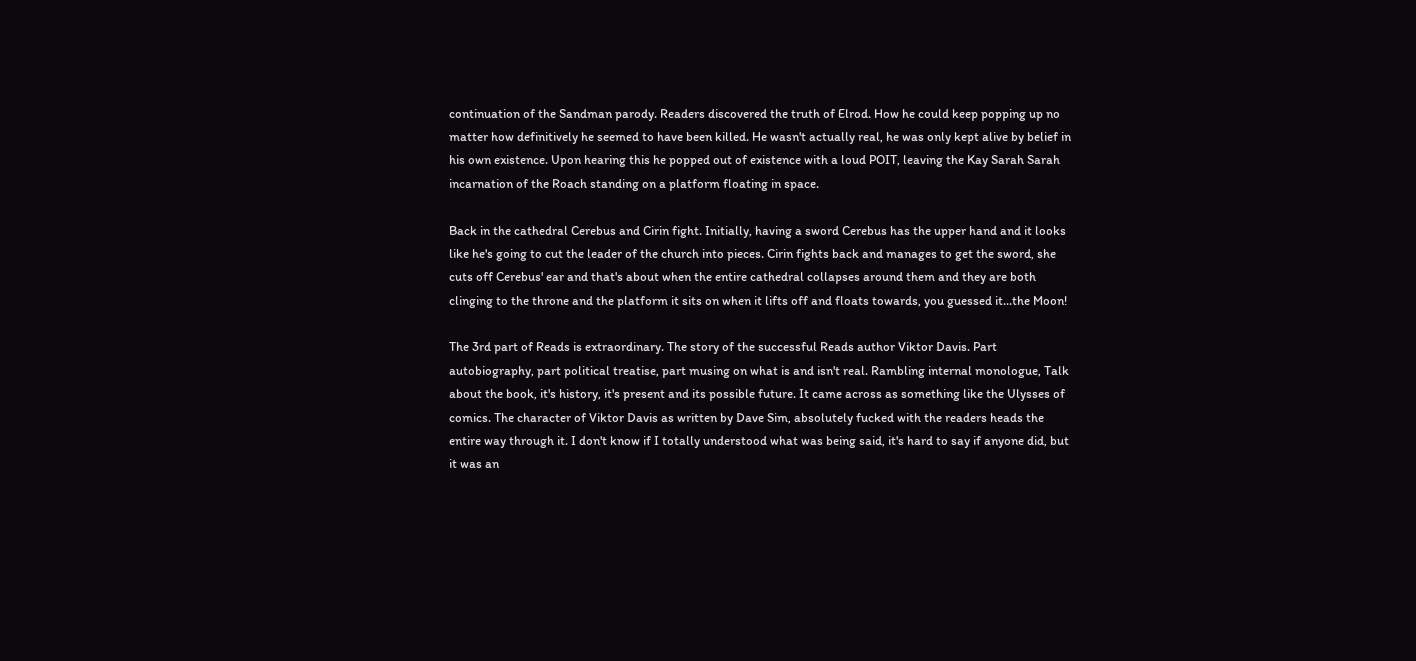continuation of the Sandman parody. Readers discovered the truth of Elrod. How he could keep popping up no matter how definitively he seemed to have been killed. He wasn't actually real, he was only kept alive by belief in his own existence. Upon hearing this he popped out of existence with a loud POIT, leaving the Kay Sarah Sarah incarnation of the Roach standing on a platform floating in space.

Back in the cathedral Cerebus and Cirin fight. Initially, having a sword Cerebus has the upper hand and it looks like he's going to cut the leader of the church into pieces. Cirin fights back and manages to get the sword, she cuts off Cerebus' ear and that's about when the entire cathedral collapses around them and they are both clinging to the throne and the platform it sits on when it lifts off and floats towards, you guessed it...the Moon!

The 3rd part of Reads is extraordinary. The story of the successful Reads author Viktor Davis. Part autobiography, part political treatise, part musing on what is and isn't real. Rambling internal monologue, Talk about the book, it's history, it's present and its possible future. It came across as something like the Ulysses of comics. The character of Viktor Davis as written by Dave Sim, absolutely fucked with the readers heads the entire way through it. I don't know if I totally understood what was being said, it's hard to say if anyone did, but it was an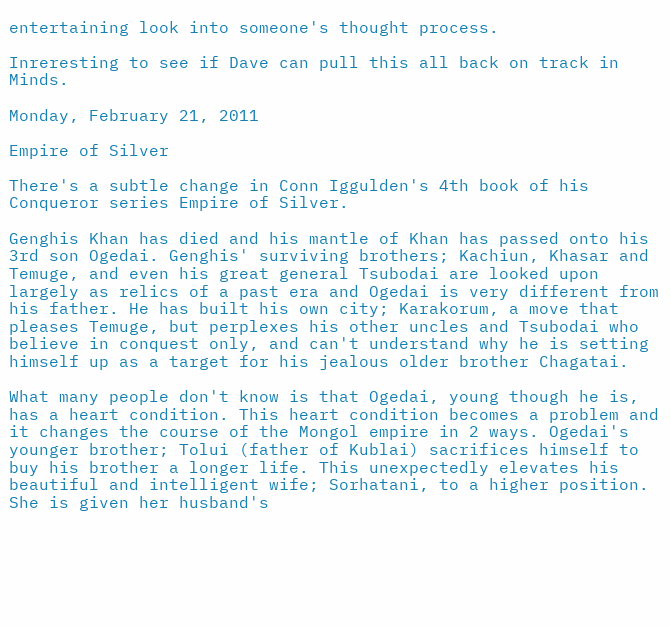entertaining look into someone's thought process.

Inreresting to see if Dave can pull this all back on track in Minds.

Monday, February 21, 2011

Empire of Silver

There's a subtle change in Conn Iggulden's 4th book of his Conqueror series Empire of Silver.

Genghis Khan has died and his mantle of Khan has passed onto his 3rd son Ogedai. Genghis' surviving brothers; Kachiun, Khasar and Temuge, and even his great general Tsubodai are looked upon largely as relics of a past era and Ogedai is very different from his father. He has built his own city; Karakorum, a move that pleases Temuge, but perplexes his other uncles and Tsubodai who believe in conquest only, and can't understand why he is setting himself up as a target for his jealous older brother Chagatai.

What many people don't know is that Ogedai, young though he is, has a heart condition. This heart condition becomes a problem and it changes the course of the Mongol empire in 2 ways. Ogedai's younger brother; Tolui (father of Kublai) sacrifices himself to buy his brother a longer life. This unexpectedly elevates his beautiful and intelligent wife; Sorhatani, to a higher position. She is given her husband's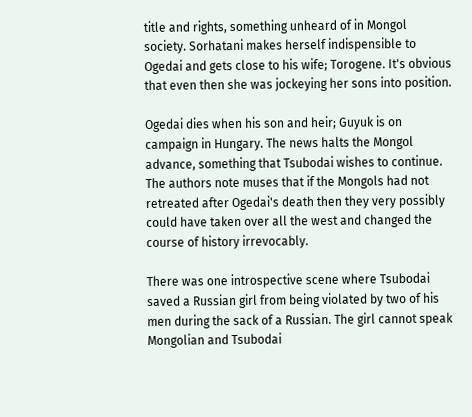title and rights, something unheard of in Mongol society. Sorhatani makes herself indispensible to Ogedai and gets close to his wife; Torogene. It's obvious that even then she was jockeying her sons into position.

Ogedai dies when his son and heir; Guyuk is on campaign in Hungary. The news halts the Mongol advance, something that Tsubodai wishes to continue. The authors note muses that if the Mongols had not retreated after Ogedai's death then they very possibly could have taken over all the west and changed the course of history irrevocably.

There was one introspective scene where Tsubodai saved a Russian girl from being violated by two of his men during the sack of a Russian. The girl cannot speak Mongolian and Tsubodai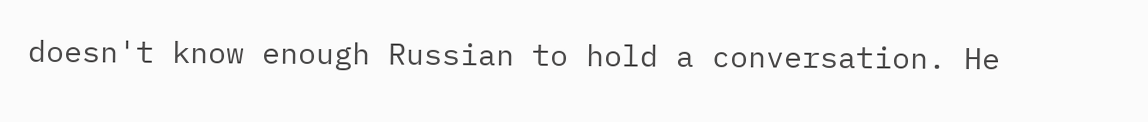doesn't know enough Russian to hold a conversation. He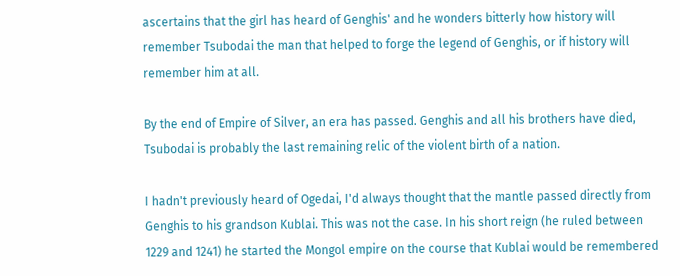ascertains that the girl has heard of Genghis' and he wonders bitterly how history will remember Tsubodai the man that helped to forge the legend of Genghis, or if history will remember him at all.

By the end of Empire of Silver, an era has passed. Genghis and all his brothers have died, Tsubodai is probably the last remaining relic of the violent birth of a nation.

I hadn't previously heard of Ogedai, I'd always thought that the mantle passed directly from Genghis to his grandson Kublai. This was not the case. In his short reign (he ruled between 1229 and 1241) he started the Mongol empire on the course that Kublai would be remembered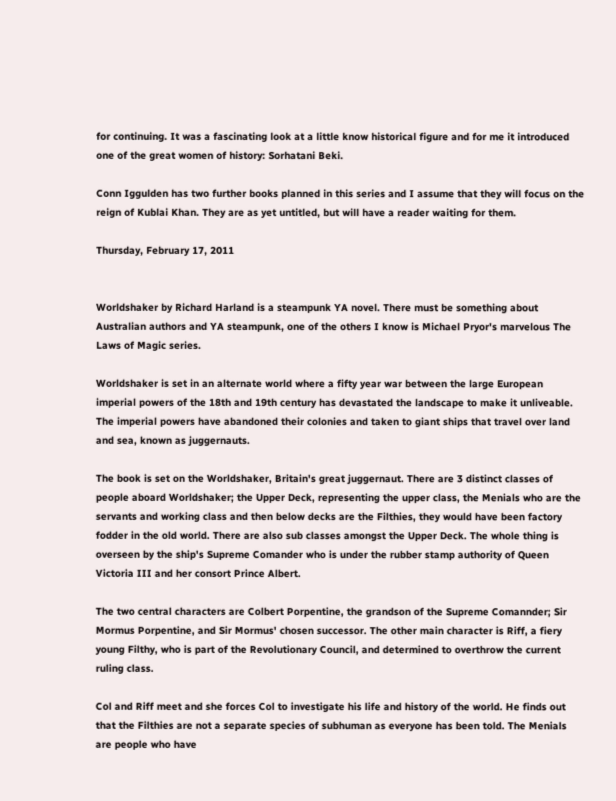for continuing. It was a fascinating look at a little know historical figure and for me it introduced one of the great women of history: Sorhatani Beki.

Conn Iggulden has two further books planned in this series and I assume that they will focus on the reign of Kublai Khan. They are as yet untitled, but will have a reader waiting for them.

Thursday, February 17, 2011


Worldshaker by Richard Harland is a steampunk YA novel. There must be something about Australian authors and YA steampunk, one of the others I know is Michael Pryor's marvelous The Laws of Magic series.

Worldshaker is set in an alternate world where a fifty year war between the large European imperial powers of the 18th and 19th century has devastated the landscape to make it unliveable. The imperial powers have abandoned their colonies and taken to giant ships that travel over land and sea, known as juggernauts.

The book is set on the Worldshaker, Britain's great juggernaut. There are 3 distinct classes of people aboard Worldshaker; the Upper Deck, representing the upper class, the Menials who are the servants and working class and then below decks are the Filthies, they would have been factory fodder in the old world. There are also sub classes amongst the Upper Deck. The whole thing is overseen by the ship's Supreme Comander who is under the rubber stamp authority of Queen Victoria III and her consort Prince Albert.

The two central characters are Colbert Porpentine, the grandson of the Supreme Comannder; Sir Mormus Porpentine, and Sir Mormus' chosen successor. The other main character is Riff, a fiery young Filthy, who is part of the Revolutionary Council, and determined to overthrow the current ruling class.

Col and Riff meet and she forces Col to investigate his life and history of the world. He finds out that the Filthies are not a separate species of subhuman as everyone has been told. The Menials are people who have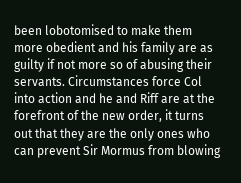been lobotomised to make them more obedient and his family are as guilty if not more so of abusing their servants. Circumstances force Col into action and he and Riff are at the forefront of the new order, it turns out that they are the only ones who can prevent Sir Mormus from blowing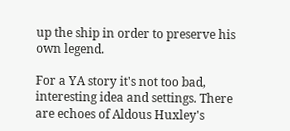up the ship in order to preserve his own legend.

For a YA story it's not too bad, interesting idea and settings. There are echoes of Aldous Huxley's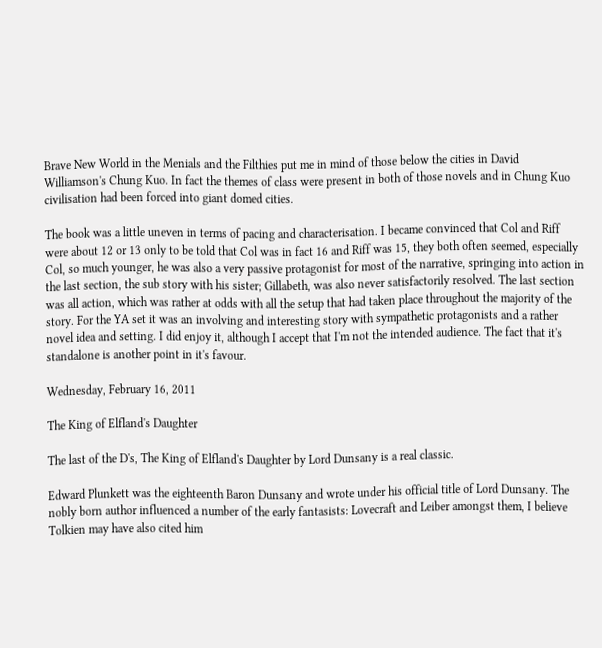Brave New World in the Menials and the Filthies put me in mind of those below the cities in David Williamson's Chung Kuo. In fact the themes of class were present in both of those novels and in Chung Kuo civilisation had been forced into giant domed cities.

The book was a little uneven in terms of pacing and characterisation. I became convinced that Col and Riff were about 12 or 13 only to be told that Col was in fact 16 and Riff was 15, they both often seemed, especially Col, so much younger, he was also a very passive protagonist for most of the narrative, springing into action in the last section, the sub story with his sister; Gillabeth, was also never satisfactorily resolved. The last section was all action, which was rather at odds with all the setup that had taken place throughout the majority of the story. For the YA set it was an involving and interesting story with sympathetic protagonists and a rather novel idea and setting. I did enjoy it, although I accept that I'm not the intended audience. The fact that it's standalone is another point in it's favour.

Wednesday, February 16, 2011

The King of Elfland's Daughter

The last of the D's, The King of Elfland's Daughter by Lord Dunsany is a real classic.

Edward Plunkett was the eighteenth Baron Dunsany and wrote under his official title of Lord Dunsany. The nobly born author influenced a number of the early fantasists: Lovecraft and Leiber amongst them, I believe Tolkien may have also cited him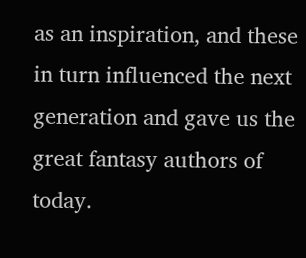as an inspiration, and these in turn influenced the next generation and gave us the great fantasy authors of today.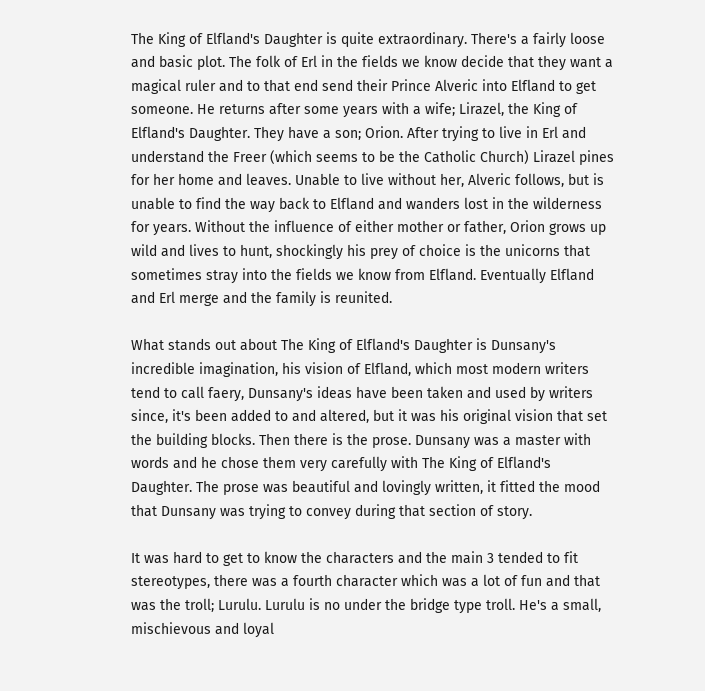The King of Elfland's Daughter is quite extraordinary. There's a fairly loose and basic plot. The folk of Erl in the fields we know decide that they want a magical ruler and to that end send their Prince Alveric into Elfland to get someone. He returns after some years with a wife; Lirazel, the King of Elfland's Daughter. They have a son; Orion. After trying to live in Erl and understand the Freer (which seems to be the Catholic Church) Lirazel pines for her home and leaves. Unable to live without her, Alveric follows, but is unable to find the way back to Elfland and wanders lost in the wilderness for years. Without the influence of either mother or father, Orion grows up wild and lives to hunt, shockingly his prey of choice is the unicorns that sometimes stray into the fields we know from Elfland. Eventually Elfland and Erl merge and the family is reunited.

What stands out about The King of Elfland's Daughter is Dunsany's incredible imagination, his vision of Elfland, which most modern writers tend to call faery, Dunsany's ideas have been taken and used by writers since, it's been added to and altered, but it was his original vision that set the building blocks. Then there is the prose. Dunsany was a master with words and he chose them very carefully with The King of Elfland's Daughter. The prose was beautiful and lovingly written, it fitted the mood that Dunsany was trying to convey during that section of story.

It was hard to get to know the characters and the main 3 tended to fit stereotypes, there was a fourth character which was a lot of fun and that was the troll; Lurulu. Lurulu is no under the bridge type troll. He's a small, mischievous and loyal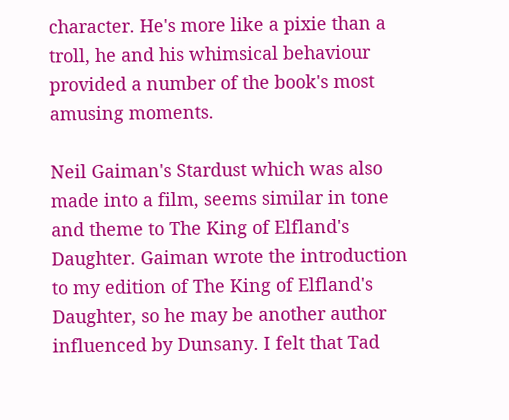character. He's more like a pixie than a troll, he and his whimsical behaviour provided a number of the book's most amusing moments.

Neil Gaiman's Stardust which was also made into a film, seems similar in tone and theme to The King of Elfland's Daughter. Gaiman wrote the introduction to my edition of The King of Elfland's Daughter, so he may be another author influenced by Dunsany. I felt that Tad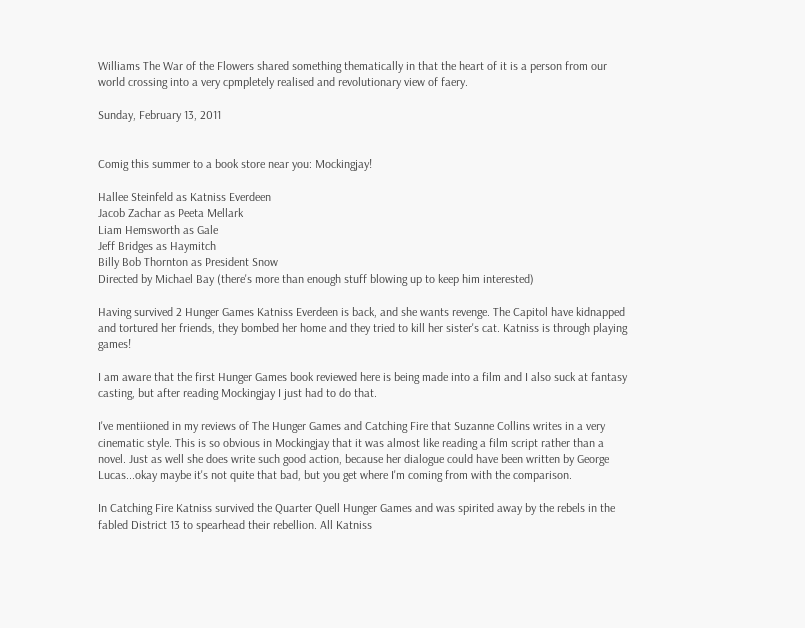Williams The War of the Flowers shared something thematically in that the heart of it is a person from our world crossing into a very cpmpletely realised and revolutionary view of faery.

Sunday, February 13, 2011


Comig this summer to a book store near you: Mockingjay!

Hallee Steinfeld as Katniss Everdeen
Jacob Zachar as Peeta Mellark
Liam Hemsworth as Gale
Jeff Bridges as Haymitch
Billy Bob Thornton as President Snow
Directed by Michael Bay (there's more than enough stuff blowing up to keep him interested)

Having survived 2 Hunger Games Katniss Everdeen is back, and she wants revenge. The Capitol have kidnapped and tortured her friends, they bombed her home and they tried to kill her sister's cat. Katniss is through playing games!

I am aware that the first Hunger Games book reviewed here is being made into a film and I also suck at fantasy casting, but after reading Mockingjay I just had to do that.

I've mentiioned in my reviews of The Hunger Games and Catching Fire that Suzanne Collins writes in a very cinematic style. This is so obvious in Mockingjay that it was almost like reading a film script rather than a novel. Just as well she does write such good action, because her dialogue could have been written by George Lucas...okay maybe it's not quite that bad, but you get where I'm coming from with the comparison.

In Catching Fire Katniss survived the Quarter Quell Hunger Games and was spirited away by the rebels in the fabled District 13 to spearhead their rebellion. All Katniss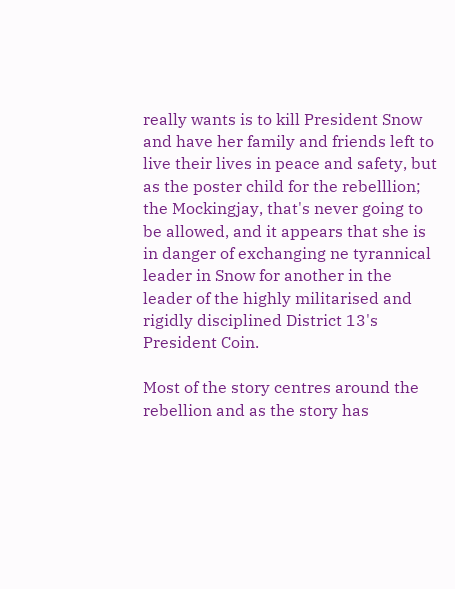really wants is to kill President Snow and have her family and friends left to live their lives in peace and safety, but as the poster child for the rebelllion; the Mockingjay, that's never going to be allowed, and it appears that she is in danger of exchanging ne tyrannical leader in Snow for another in the leader of the highly militarised and rigidly disciplined District 13's President Coin.

Most of the story centres around the rebellion and as the story has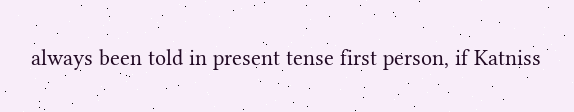always been told in present tense first person, if Katniss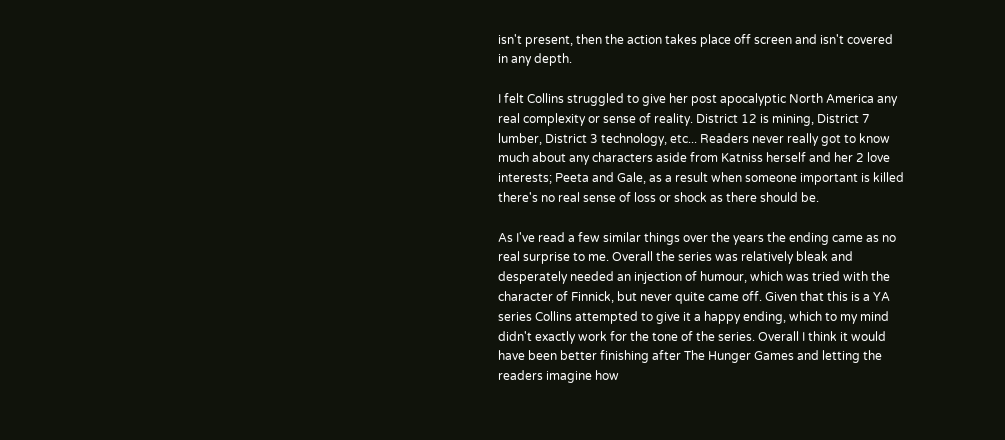isn't present, then the action takes place off screen and isn't covered in any depth.

I felt Collins struggled to give her post apocalyptic North America any real complexity or sense of reality. District 12 is mining, District 7 lumber, District 3 technology, etc... Readers never really got to know much about any characters aside from Katniss herself and her 2 love interests; Peeta and Gale, as a result when someone important is killed there's no real sense of loss or shock as there should be.

As I've read a few similar things over the years the ending came as no real surprise to me. Overall the series was relatively bleak and desperately needed an injection of humour, which was tried with the character of Finnick, but never quite came off. Given that this is a YA series Collins attempted to give it a happy ending, which to my mind didn't exactly work for the tone of the series. Overall I think it would have been better finishing after The Hunger Games and letting the readers imagine how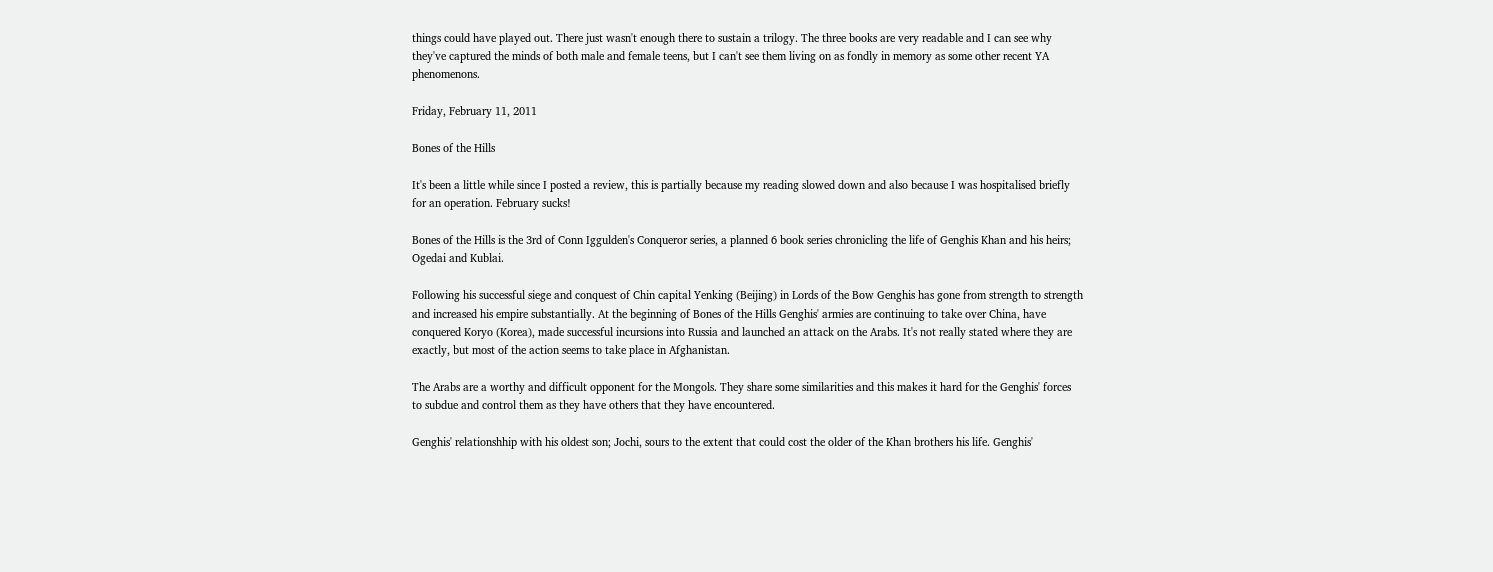things could have played out. There just wasn't enough there to sustain a trilogy. The three books are very readable and I can see why they've captured the minds of both male and female teens, but I can't see them living on as fondly in memory as some other recent YA phenomenons.

Friday, February 11, 2011

Bones of the Hills

It's been a little while since I posted a review, this is partially because my reading slowed down and also because I was hospitalised briefly for an operation. February sucks!

Bones of the Hills is the 3rd of Conn Iggulden's Conqueror series, a planned 6 book series chronicling the life of Genghis Khan and his heirs; Ogedai and Kublai.

Following his successful siege and conquest of Chin capital Yenking (Beijing) in Lords of the Bow Genghis has gone from strength to strength and increased his empire substantially. At the beginning of Bones of the Hills Genghis' armies are continuing to take over China, have conquered Koryo (Korea), made successful incursions into Russia and launched an attack on the Arabs. It's not really stated where they are exactly, but most of the action seems to take place in Afghanistan.

The Arabs are a worthy and difficult opponent for the Mongols. They share some similarities and this makes it hard for the Genghis' forces to subdue and control them as they have others that they have encountered.

Genghis' relationshhip with his oldest son; Jochi, sours to the extent that could cost the older of the Khan brothers his life. Genghis'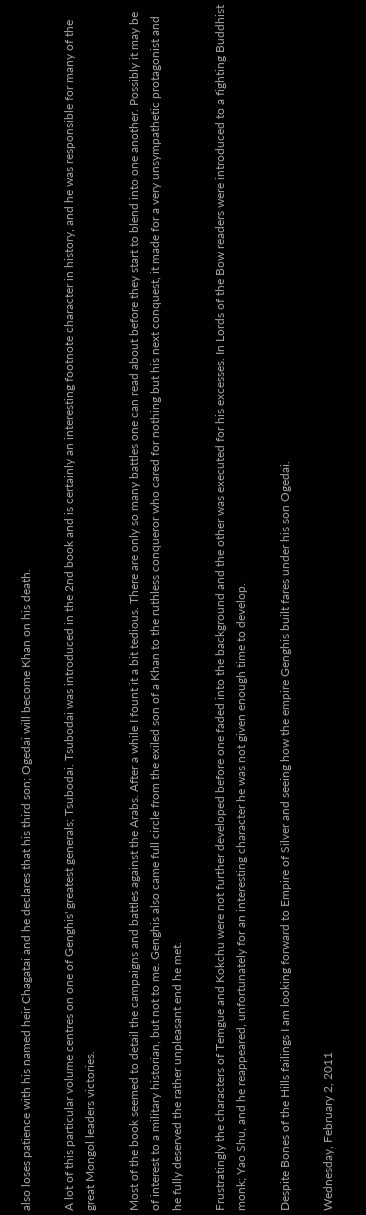also loses patience with his named heir Chagatai and he declares that his third son; Ogedai will become Khan on his death.

A lot of this particular volume centres on one of Genghis' greatest generals; Tsubodai. Tsubodai was introduced in the 2nd book and is certainly an interesting footnote character in history, and he was responsible for many of the great Mongol leaders victories.

Most of the book seemed to detail the campaigns and battles against the Arabs. After a while I fount it a bit tedious. There are only so many battles one can read about before they start to blend into one another. Possibly it may be of interest to a military historian, but not to me. Genghis also came full circle from the exiled son of a Khan to the ruthless conqueror who cared for nothing but his next conquest, it made for a very unsympathetic protagonist and he fully deserved the rather unpleasant end he met.

Frustratingly the characters of Temgue and Kokchu were not further developed before one faded into the background and the other was executed for his excesses. In Lords of the Bow readers were introduced to a fighting Buddhist monk; Yao Shu, and he reappeared, unfortunately for an interesting character he was not given enough time to develop.

Despite Bones of the Hills failings I am looking forward to Empire of Silver and seeing how the empire Genghis built fares under his son Ogedai.

Wednesday, February 2, 2011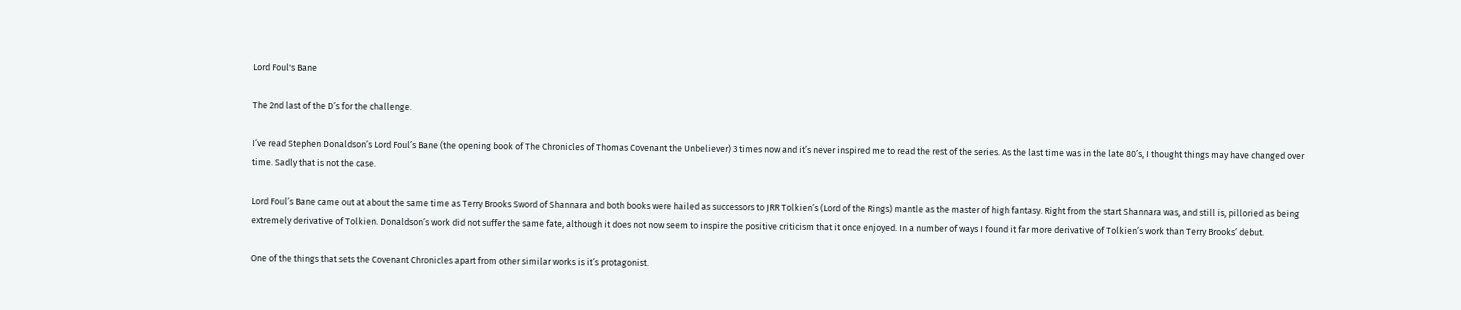Lord Foul's Bane

The 2nd last of the D’s for the challenge.

I’ve read Stephen Donaldson’s Lord Foul’s Bane (the opening book of The Chronicles of Thomas Covenant the Unbeliever) 3 times now and it’s never inspired me to read the rest of the series. As the last time was in the late 80’s, I thought things may have changed over time. Sadly that is not the case.

Lord Foul’s Bane came out at about the same time as Terry Brooks Sword of Shannara and both books were hailed as successors to JRR Tolkien’s (Lord of the Rings) mantle as the master of high fantasy. Right from the start Shannara was, and still is, pilloried as being extremely derivative of Tolkien. Donaldson’s work did not suffer the same fate, although it does not now seem to inspire the positive criticism that it once enjoyed. In a number of ways I found it far more derivative of Tolkien’s work than Terry Brooks’ debut.

One of the things that sets the Covenant Chronicles apart from other similar works is it’s protagonist.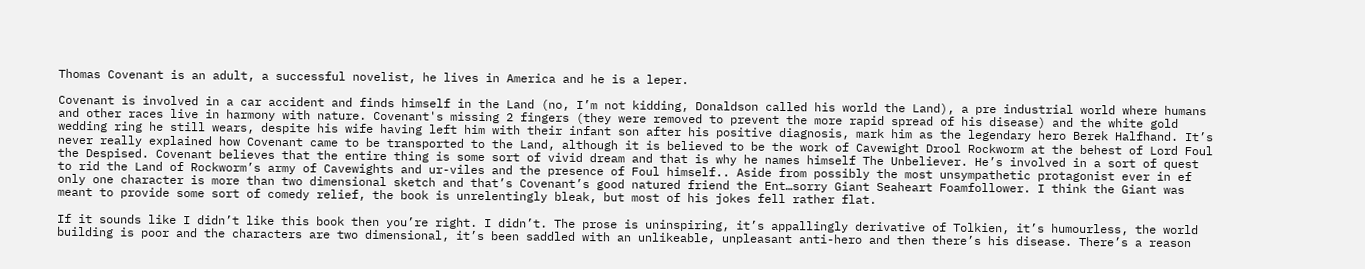Thomas Covenant is an adult, a successful novelist, he lives in America and he is a leper.

Covenant is involved in a car accident and finds himself in the Land (no, I’m not kidding, Donaldson called his world the Land), a pre industrial world where humans and other races live in harmony with nature. Covenant's missing 2 fingers (they were removed to prevent the more rapid spread of his disease) and the white gold wedding ring he still wears, despite his wife having left him with their infant son after his positive diagnosis, mark him as the legendary hero Berek Halfhand. It’s never really explained how Covenant came to be transported to the Land, although it is believed to be the work of Cavewight Drool Rockworm at the behest of Lord Foul the Despised. Covenant believes that the entire thing is some sort of vivid dream and that is why he names himself The Unbeliever. He’s involved in a sort of quest to rid the Land of Rockworm’s army of Cavewights and ur-viles and the presence of Foul himself.. Aside from possibly the most unsympathetic protagonist ever in ef only one character is more than two dimensional sketch and that’s Covenant’s good natured friend the Ent…sorry Giant Seaheart Foamfollower. I think the Giant was meant to provide some sort of comedy relief, the book is unrelentingly bleak, but most of his jokes fell rather flat.

If it sounds like I didn’t like this book then you’re right. I didn’t. The prose is uninspiring, it’s appallingly derivative of Tolkien, it’s humourless, the world building is poor and the characters are two dimensional, it’s been saddled with an unlikeable, unpleasant anti-hero and then there’s his disease. There’s a reason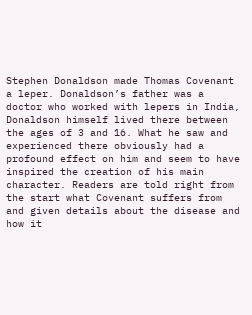Stephen Donaldson made Thomas Covenant a leper. Donaldson’s father was a doctor who worked with lepers in India, Donaldson himself lived there between the ages of 3 and 16. What he saw and experienced there obviously had a profound effect on him and seem to have inspired the creation of his main character. Readers are told right from the start what Covenant suffers from and given details about the disease and how it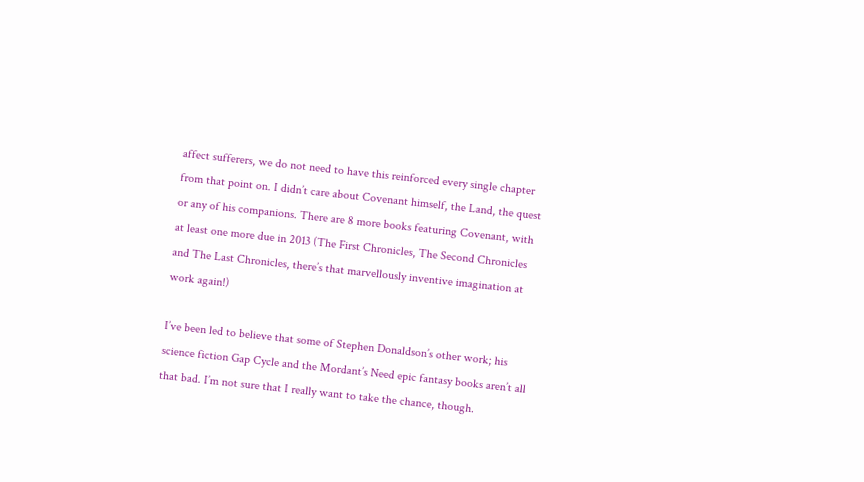affect sufferers, we do not need to have this reinforced every single chapter from that point on. I didn’t care about Covenant himself, the Land, the quest or any of his companions. There are 8 more books featuring Covenant, with at least one more due in 2013 (The First Chronicles, The Second Chronicles and The Last Chronicles, there’s that marvellously inventive imagination at work again!)

I’ve been led to believe that some of Stephen Donaldson’s other work; his science fiction Gap Cycle and the Mordant’s Need epic fantasy books aren’t all that bad. I’m not sure that I really want to take the chance, though.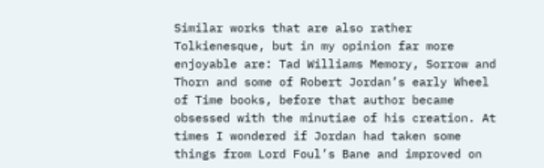Similar works that are also rather Tolkienesque, but in my opinion far more enjoyable are: Tad Williams Memory, Sorrow and Thorn and some of Robert Jordan’s early Wheel of Time books, before that author became obsessed with the minutiae of his creation. At times I wondered if Jordan had taken some things from Lord Foul’s Bane and improved on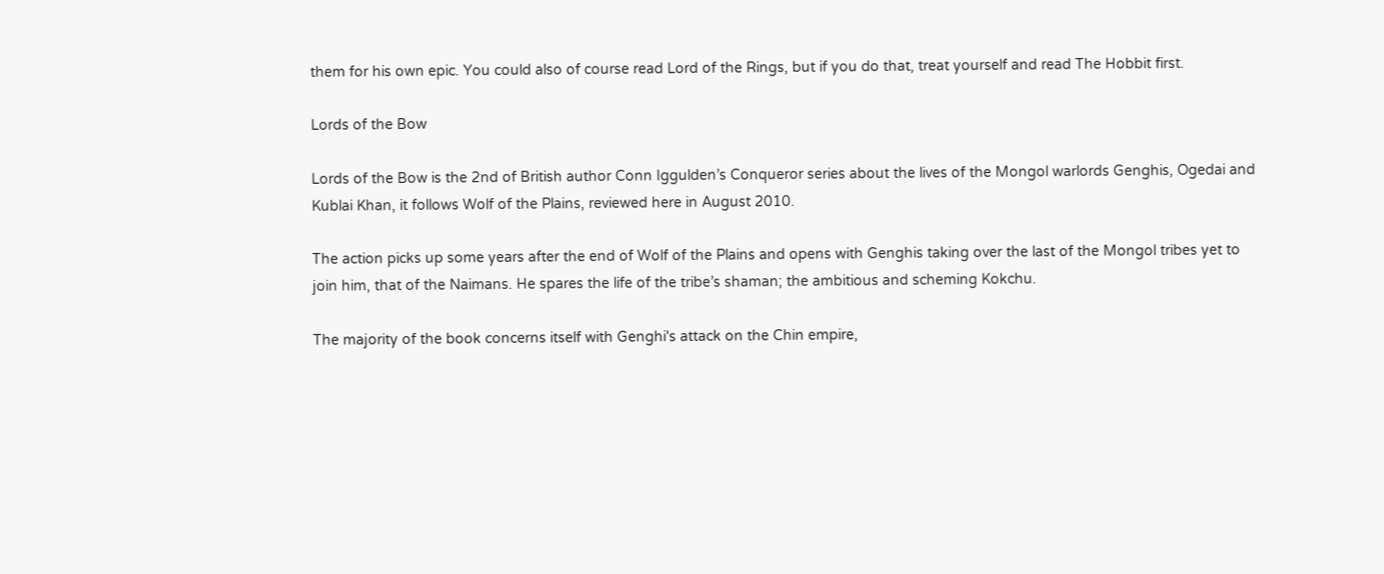them for his own epic. You could also of course read Lord of the Rings, but if you do that, treat yourself and read The Hobbit first.

Lords of the Bow

Lords of the Bow is the 2nd of British author Conn Iggulden’s Conqueror series about the lives of the Mongol warlords Genghis, Ogedai and Kublai Khan, it follows Wolf of the Plains, reviewed here in August 2010.

The action picks up some years after the end of Wolf of the Plains and opens with Genghis taking over the last of the Mongol tribes yet to join him, that of the Naimans. He spares the life of the tribe’s shaman; the ambitious and scheming Kokchu.

The majority of the book concerns itself with Genghi's attack on the Chin empire,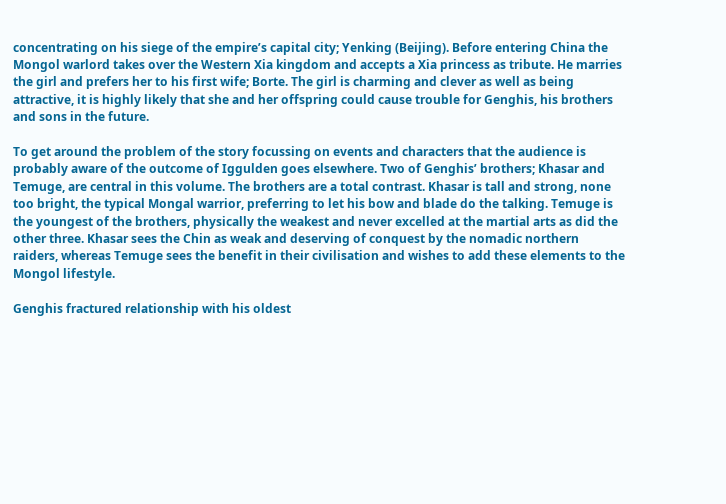concentrating on his siege of the empire’s capital city; Yenking (Beijing). Before entering China the Mongol warlord takes over the Western Xia kingdom and accepts a Xia princess as tribute. He marries the girl and prefers her to his first wife; Borte. The girl is charming and clever as well as being attractive, it is highly likely that she and her offspring could cause trouble for Genghis, his brothers and sons in the future.

To get around the problem of the story focussing on events and characters that the audience is probably aware of the outcome of Iggulden goes elsewhere. Two of Genghis’ brothers; Khasar and Temuge, are central in this volume. The brothers are a total contrast. Khasar is tall and strong, none too bright, the typical Mongal warrior, preferring to let his bow and blade do the talking. Temuge is the youngest of the brothers, physically the weakest and never excelled at the martial arts as did the other three. Khasar sees the Chin as weak and deserving of conquest by the nomadic northern raiders, whereas Temuge sees the benefit in their civilisation and wishes to add these elements to the Mongol lifestyle.

Genghis fractured relationship with his oldest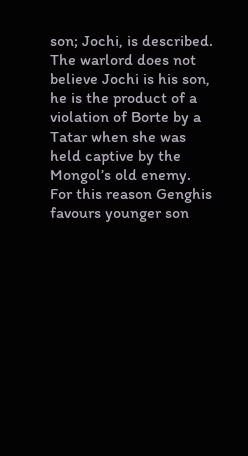son; Jochi, is described. The warlord does not believe Jochi is his son, he is the product of a violation of Borte by a Tatar when she was held captive by the Mongol’s old enemy. For this reason Genghis favours younger son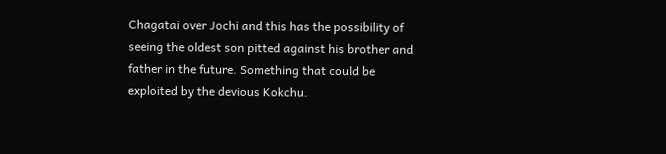Chagatai over Jochi and this has the possibility of seeing the oldest son pitted against his brother and father in the future. Something that could be exploited by the devious Kokchu.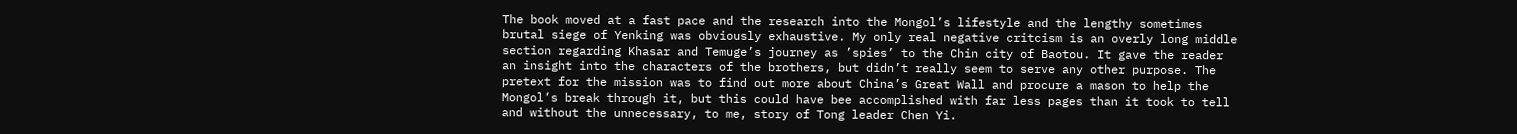The book moved at a fast pace and the research into the Mongol’s lifestyle and the lengthy sometimes brutal siege of Yenking was obviously exhaustive. My only real negative critcism is an overly long middle section regarding Khasar and Temuge’s journey as ’spies’ to the Chin city of Baotou. It gave the reader an insight into the characters of the brothers, but didn’t really seem to serve any other purpose. The pretext for the mission was to find out more about China’s Great Wall and procure a mason to help the Mongol’s break through it, but this could have bee accomplished with far less pages than it took to tell and without the unnecessary, to me, story of Tong leader Chen Yi.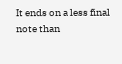It ends on a less final note than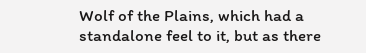Wolf of the Plains, which had a standalone feel to it, but as there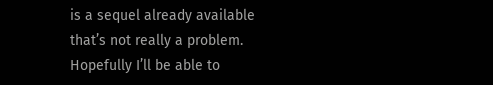is a sequel already available that’s not really a problem. Hopefully I’ll be able to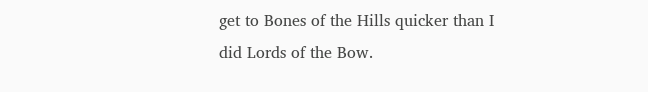get to Bones of the Hills quicker than I did Lords of the Bow.